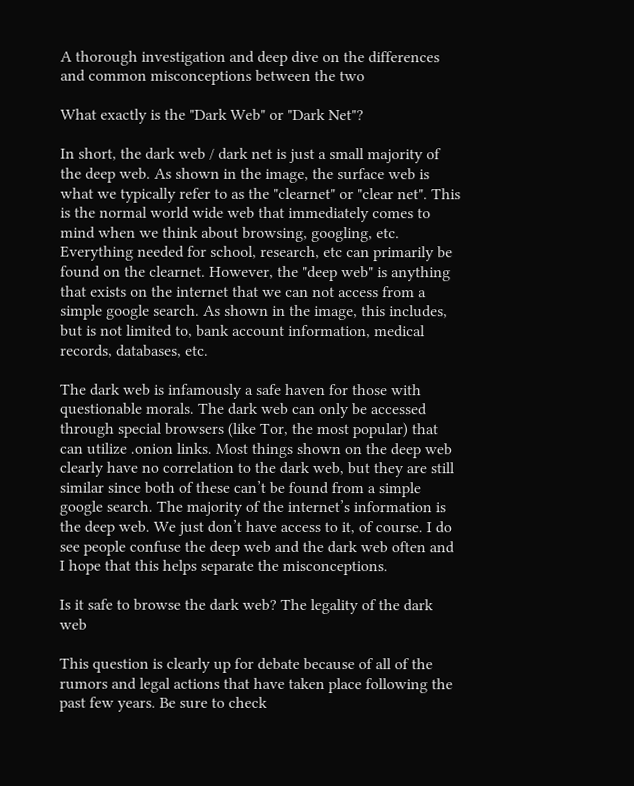A thorough investigation and deep dive on the differences and common misconceptions between the two

What exactly is the "Dark Web" or "Dark Net"?

In short, the dark web / dark net is just a small majority of the deep web. As shown in the image, the surface web is what we typically refer to as the "clearnet" or "clear net". This is the normal world wide web that immediately comes to mind when we think about browsing, googling, etc. Everything needed for school, research, etc can primarily be found on the clearnet. However, the "deep web" is anything that exists on the internet that we can not access from a simple google search. As shown in the image, this includes, but is not limited to, bank account information, medical records, databases, etc.

The dark web is infamously a safe haven for those with questionable morals. The dark web can only be accessed through special browsers (like Tor, the most popular) that can utilize .onion links. Most things shown on the deep web clearly have no correlation to the dark web, but they are still similar since both of these can’t be found from a simple google search. The majority of the internet’s information is the deep web. We just don’t have access to it, of course. I do see people confuse the deep web and the dark web often and I hope that this helps separate the misconceptions.

Is it safe to browse the dark web? The legality of the dark web

This question is clearly up for debate because of all of the rumors and legal actions that have taken place following the past few years. Be sure to check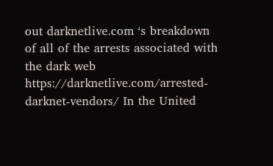out darknetlive.com ‘s breakdown of all of the arrests associated with the dark web https://darknetlive.com/arrested-darknet-vendors/ In the United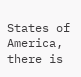States of America, there is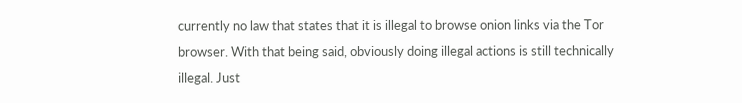currently no law that states that it is illegal to browse onion links via the Tor browser. With that being said, obviously doing illegal actions is still technically illegal. Just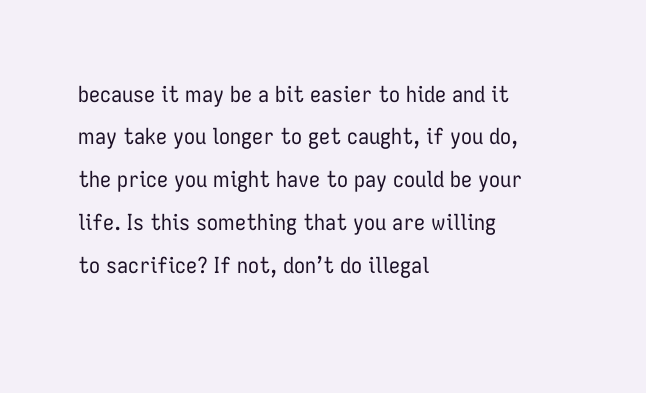because it may be a bit easier to hide and it may take you longer to get caught, if you do, the price you might have to pay could be your life. Is this something that you are willing to sacrifice? If not, don’t do illegal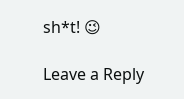sh*t! 😉

Leave a Reply